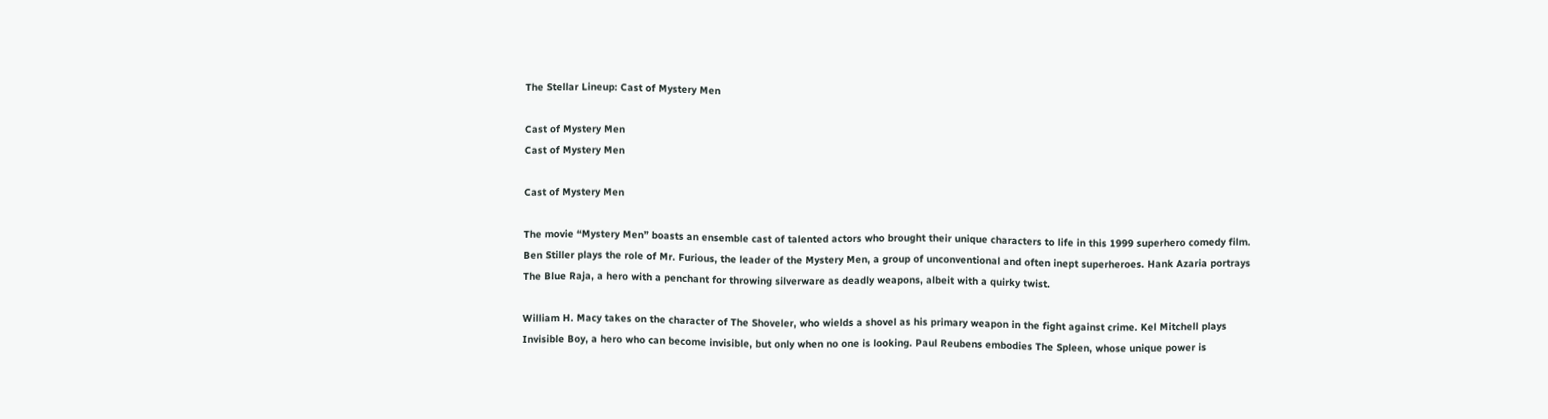The Stellar Lineup: Cast of Mystery Men

Cast of Mystery Men
Cast of Mystery Men

Cast of Mystery Men

The movie “Mystery Men” boasts an ensemble cast of talented actors who brought their unique characters to life in this 1999 superhero comedy film. Ben Stiller plays the role of Mr. Furious, the leader of the Mystery Men, a group of unconventional and often inept superheroes. Hank Azaria portrays The Blue Raja, a hero with a penchant for throwing silverware as deadly weapons, albeit with a quirky twist.

William H. Macy takes on the character of The Shoveler, who wields a shovel as his primary weapon in the fight against crime. Kel Mitchell plays Invisible Boy, a hero who can become invisible, but only when no one is looking. Paul Reubens embodies The Spleen, whose unique power is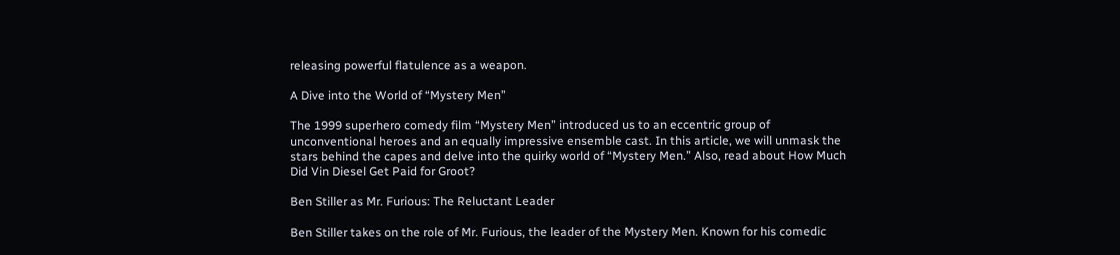releasing powerful flatulence as a weapon.

A Dive into the World of “Mystery Men”

The 1999 superhero comedy film “Mystery Men” introduced us to an eccentric group of unconventional heroes and an equally impressive ensemble cast. In this article, we will unmask the stars behind the capes and delve into the quirky world of “Mystery Men.” Also, read about How Much Did Vin Diesel Get Paid for Groot?

Ben Stiller as Mr. Furious: The Reluctant Leader

Ben Stiller takes on the role of Mr. Furious, the leader of the Mystery Men. Known for his comedic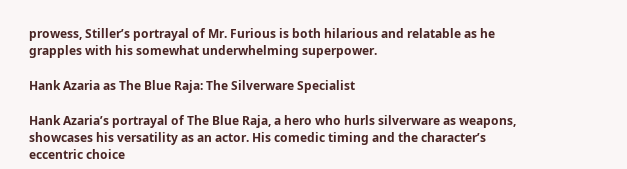prowess, Stiller’s portrayal of Mr. Furious is both hilarious and relatable as he grapples with his somewhat underwhelming superpower.

Hank Azaria as The Blue Raja: The Silverware Specialist

Hank Azaria’s portrayal of The Blue Raja, a hero who hurls silverware as weapons, showcases his versatility as an actor. His comedic timing and the character’s eccentric choice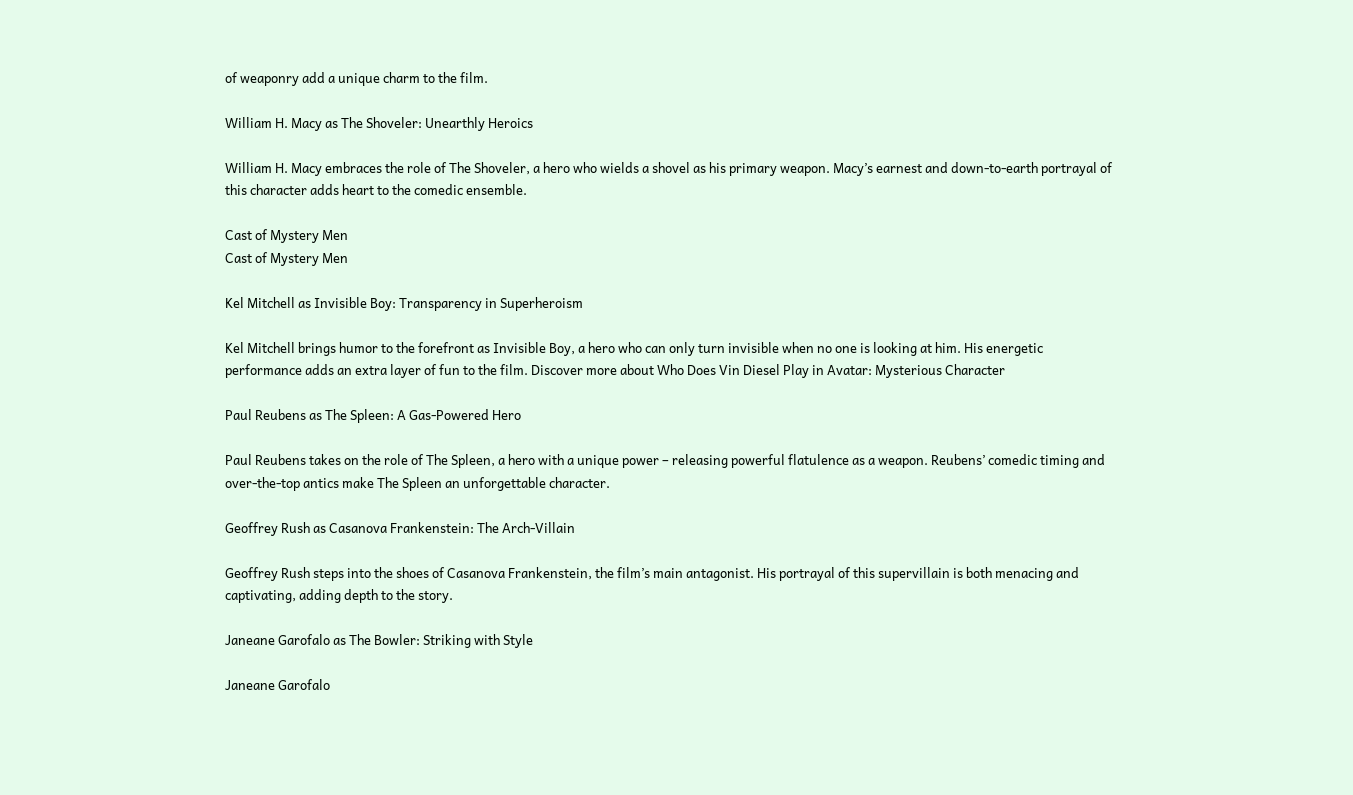of weaponry add a unique charm to the film.

William H. Macy as The Shoveler: Unearthly Heroics

William H. Macy embraces the role of The Shoveler, a hero who wields a shovel as his primary weapon. Macy’s earnest and down-to-earth portrayal of this character adds heart to the comedic ensemble.

Cast of Mystery Men
Cast of Mystery Men

Kel Mitchell as Invisible Boy: Transparency in Superheroism

Kel Mitchell brings humor to the forefront as Invisible Boy, a hero who can only turn invisible when no one is looking at him. His energetic performance adds an extra layer of fun to the film. Discover more about Who Does Vin Diesel Play in Avatar: Mysterious Character

Paul Reubens as The Spleen: A Gas-Powered Hero

Paul Reubens takes on the role of The Spleen, a hero with a unique power – releasing powerful flatulence as a weapon. Reubens’ comedic timing and over-the-top antics make The Spleen an unforgettable character.

Geoffrey Rush as Casanova Frankenstein: The Arch-Villain

Geoffrey Rush steps into the shoes of Casanova Frankenstein, the film’s main antagonist. His portrayal of this supervillain is both menacing and captivating, adding depth to the story.

Janeane Garofalo as The Bowler: Striking with Style

Janeane Garofalo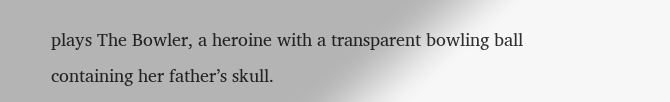plays The Bowler, a heroine with a transparent bowling ball containing her father’s skull.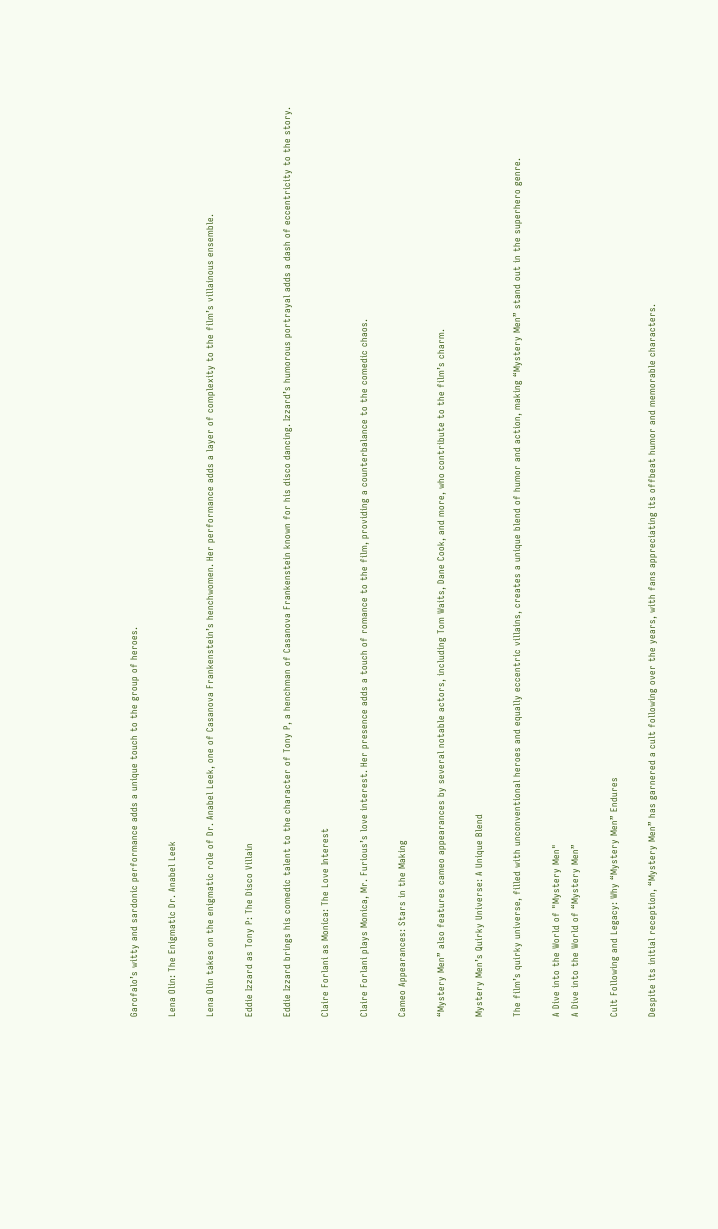Garofalo’s witty and sardonic performance adds a unique touch to the group of heroes.

Lena Olin: The Enigmatic Dr. Anabel Leek

Lena Olin takes on the enigmatic role of Dr. Anabel Leek, one of Casanova Frankenstein’s henchwomen. Her performance adds a layer of complexity to the film’s villainous ensemble.

Eddie Izzard as Tony P: The Disco Villain

Eddie Izzard brings his comedic talent to the character of Tony P, a henchman of Casanova Frankenstein known for his disco dancing. Izzard’s humorous portrayal adds a dash of eccentricity to the story.

Claire Forlani as Monica: The Love Interest

Claire Forlani plays Monica, Mr. Furious’s love interest. Her presence adds a touch of romance to the film, providing a counterbalance to the comedic chaos.

Cameo Appearances: Stars in the Making

“Mystery Men” also features cameo appearances by several notable actors, including Tom Waits, Dane Cook, and more, who contribute to the film’s charm.

Mystery Men’s Quirky Universe: A Unique Blend

The film’s quirky universe, filled with unconventional heroes and equally eccentric villains, creates a unique blend of humor and action, making “Mystery Men” stand out in the superhero genre.

A Dive into the World of "Mystery Men"
A Dive into the World of “Mystery Men”

Cult Following and Legacy: Why “Mystery Men” Endures

Despite its initial reception, “Mystery Men” has garnered a cult following over the years, with fans appreciating its offbeat humor and memorable characters.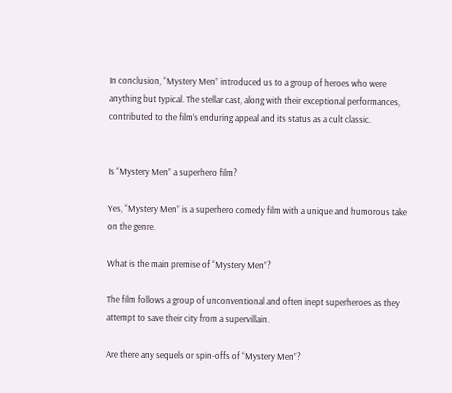In conclusion, “Mystery Men” introduced us to a group of heroes who were anything but typical. The stellar cast, along with their exceptional performances, contributed to the film’s enduring appeal and its status as a cult classic.


Is “Mystery Men” a superhero film?

Yes, “Mystery Men” is a superhero comedy film with a unique and humorous take on the genre.

What is the main premise of “Mystery Men”?

The film follows a group of unconventional and often inept superheroes as they attempt to save their city from a supervillain.

Are there any sequels or spin-offs of “Mystery Men”?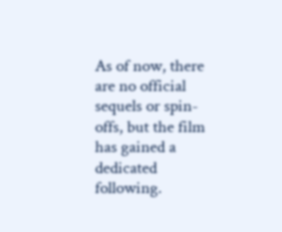As of now, there are no official sequels or spin-offs, but the film has gained a dedicated following.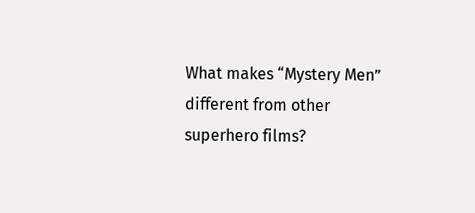What makes “Mystery Men” different from other superhero films?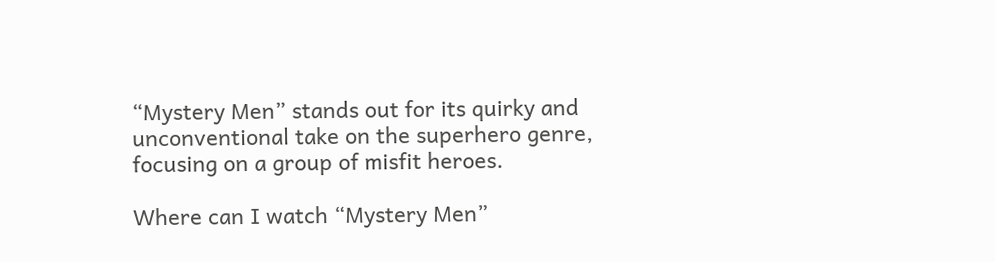“Mystery Men” stands out for its quirky and unconventional take on the superhero genre, focusing on a group of misfit heroes.

Where can I watch “Mystery Men”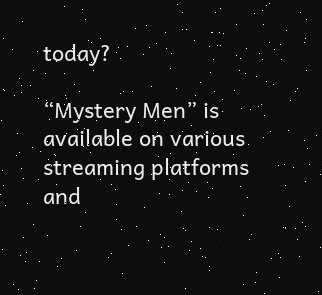today?

“Mystery Men” is available on various streaming platforms and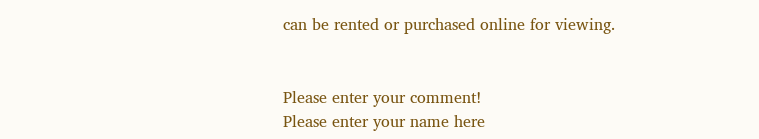can be rented or purchased online for viewing.


Please enter your comment!
Please enter your name here